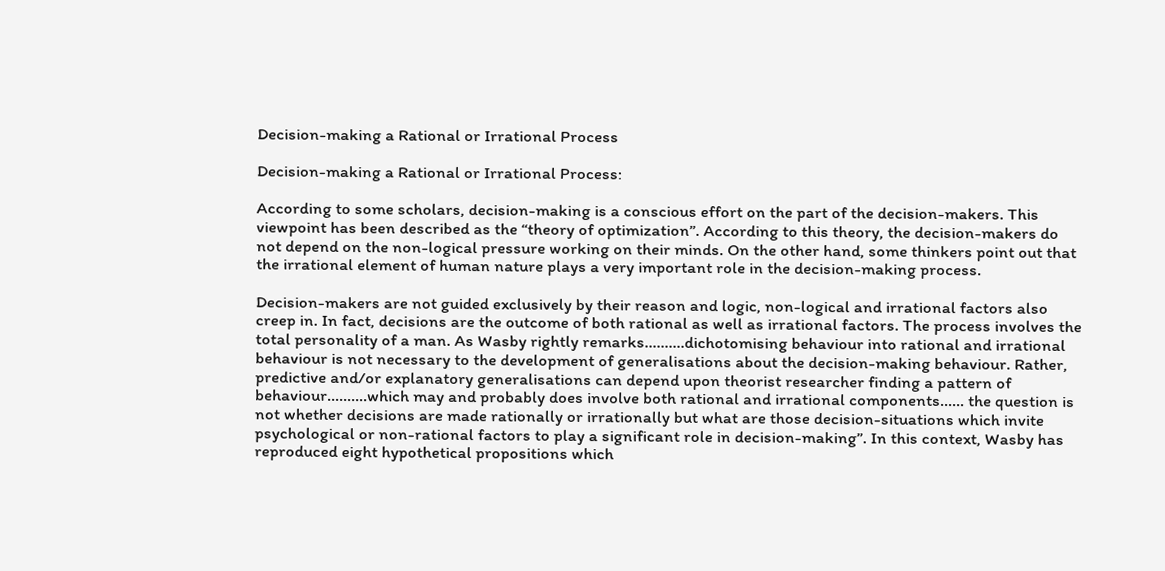Decision-making a Rational or Irrational Process

Decision-making a Rational or Irrational Process:

According to some scholars, decision-making is a conscious effort on the part of the decision-makers. This viewpoint has been described as the “theory of optimization”. According to this theory, the decision-makers do not depend on the non-logical pressure working on their minds. On the other hand, some thinkers point out that the irrational element of human nature plays a very important role in the decision-making process.

Decision-makers are not guided exclusively by their reason and logic, non-logical and irrational factors also creep in. In fact, decisions are the outcome of both rational as well as irrational factors. The process involves the total personality of a man. As Wasby rightly remarks……….dichotomising behaviour into rational and irrational behaviour is not necessary to the development of generalisations about the decision-making behaviour. Rather, predictive and/or explanatory generalisations can depend upon theorist researcher finding a pattern of behaviour……….which may and probably does involve both rational and irrational components…… the question is not whether decisions are made rationally or irrationally but what are those decision-situations which invite psychological or non-rational factors to play a significant role in decision-making”. In this context, Wasby has reproduced eight hypothetical propositions which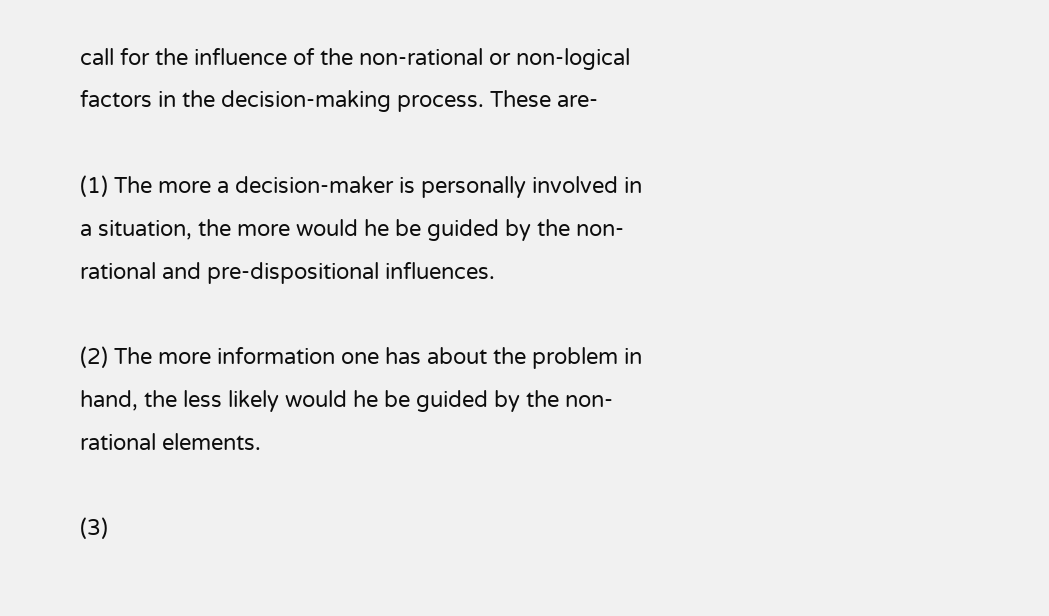call for the influence of the non-rational or non-logical factors in the decision-making process. These are-

(1) The more a decision-maker is personally involved in a situation, the more would he be guided by the non-rational and pre-dispositional influences.

(2) The more information one has about the problem in hand, the less likely would he be guided by the non-rational elements.

(3)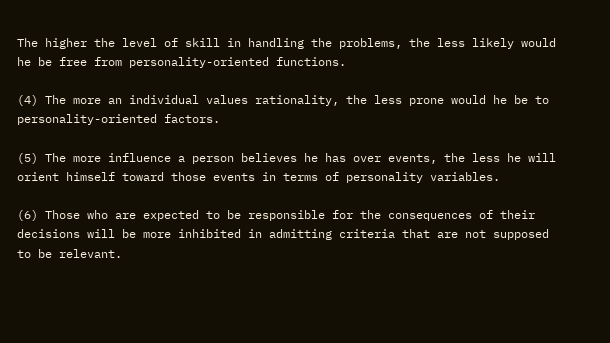The higher the level of skill in handling the problems, the less likely would he be free from personality-oriented functions.

(4) The more an individual values rationality, the less prone would he be to personality-oriented factors.

(5) The more influence a person believes he has over events, the less he will orient himself toward those events in terms of personality variables.

(6) Those who are expected to be responsible for the consequences of their decisions will be more inhibited in admitting criteria that are not supposed to be relevant.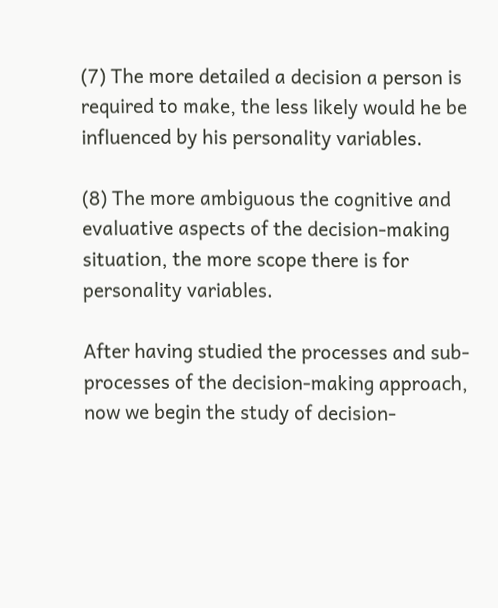(7) The more detailed a decision a person is required to make, the less likely would he be influenced by his personality variables.

(8) The more ambiguous the cognitive and evaluative aspects of the decision-making situation, the more scope there is for personality variables.

After having studied the processes and sub-processes of the decision-making approach, now we begin the study of decision-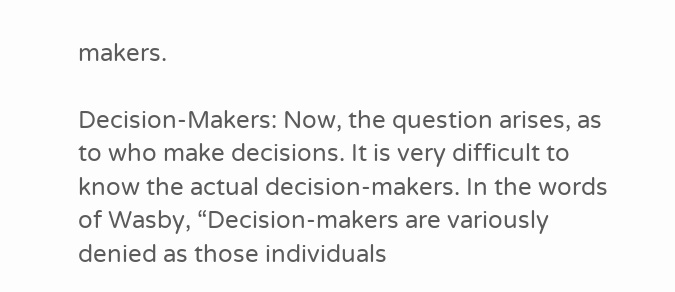makers.

Decision-Makers: Now, the question arises, as to who make decisions. It is very difficult to know the actual decision-makers. In the words of Wasby, “Decision-makers are variously denied as those individuals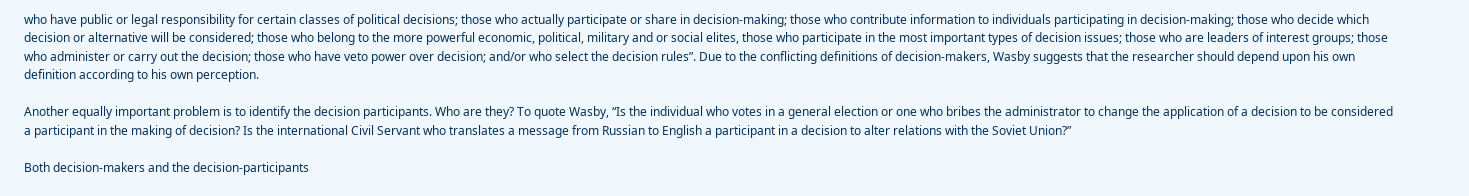who have public or legal responsibility for certain classes of political decisions; those who actually participate or share in decision-making; those who contribute information to individuals participating in decision-making; those who decide which decision or alternative will be considered; those who belong to the more powerful economic, political, military and or social elites, those who participate in the most important types of decision issues; those who are leaders of interest groups; those who administer or carry out the decision; those who have veto power over decision; and/or who select the decision rules”. Due to the conflicting definitions of decision-makers, Wasby suggests that the researcher should depend upon his own definition according to his own perception.

Another equally important problem is to identify the decision participants. Who are they? To quote Wasby, “Is the individual who votes in a general election or one who bribes the administrator to change the application of a decision to be considered a participant in the making of decision? Is the international Civil Servant who translates a message from Russian to English a participant in a decision to alter relations with the Soviet Union?”

Both decision-makers and the decision-participants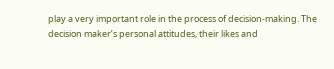play a very important role in the process of decision-making. The decision maker’s personal attitudes, their likes and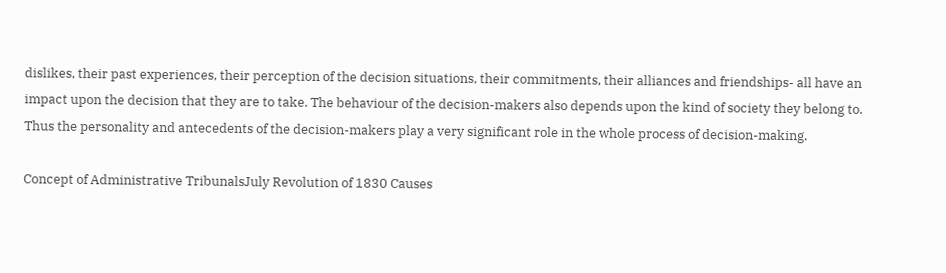dislikes, their past experiences, their perception of the decision situations, their commitments, their alliances and friendships- all have an impact upon the decision that they are to take. The behaviour of the decision-makers also depends upon the kind of society they belong to. Thus the personality and antecedents of the decision-makers play a very significant role in the whole process of decision-making.

Concept of Administrative TribunalsJuly Revolution of 1830 Causes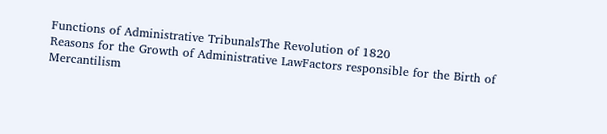Functions of Administrative TribunalsThe Revolution of 1820
Reasons for the Growth of Administrative LawFactors responsible for the Birth of Mercantilism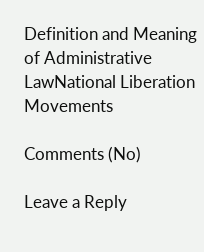Definition and Meaning of Administrative LawNational Liberation Movements

Comments (No)

Leave a Reply